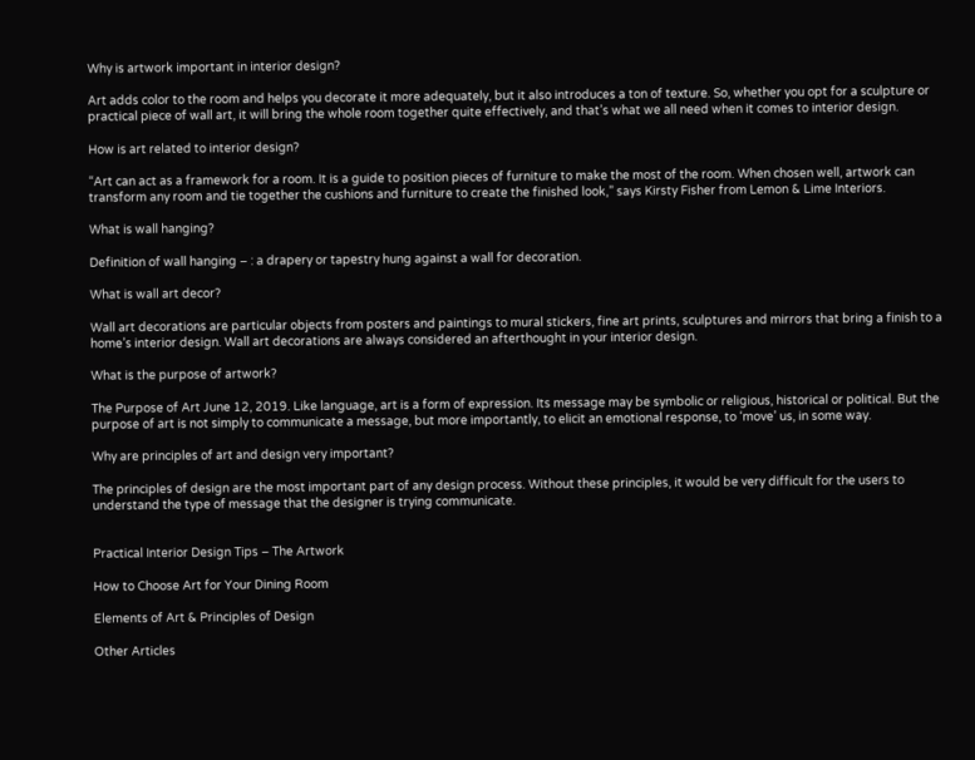Why is artwork important in interior design?

Art adds color to the room and helps you decorate it more adequately, but it also introduces a ton of texture. So, whether you opt for a sculpture or practical piece of wall art, it will bring the whole room together quite effectively, and that’s what we all need when it comes to interior design.

How is art related to interior design?

“Art can act as a framework for a room. It is a guide to position pieces of furniture to make the most of the room. When chosen well, artwork can transform any room and tie together the cushions and furniture to create the finished look,” says Kirsty Fisher from Lemon & Lime Interiors.

What is wall hanging?

Definition of wall hanging – : a drapery or tapestry hung against a wall for decoration.

What is wall art decor?

Wall art decorations are particular objects from posters and paintings to mural stickers, fine art prints, sculptures and mirrors that bring a finish to a home’s interior design. Wall art decorations are always considered an afterthought in your interior design.

What is the purpose of artwork?

The Purpose of Art June 12, 2019. Like language, art is a form of expression. Its message may be symbolic or religious, historical or political. But the purpose of art is not simply to communicate a message, but more importantly, to elicit an emotional response, to ‘move’ us, in some way.

Why are principles of art and design very important?

The principles of design are the most important part of any design process. Without these principles, it would be very difficult for the users to understand the type of message that the designer is trying communicate.


Practical Interior Design Tips – The Artwork

How to Choose Art for Your Dining Room

Elements of Art & Principles of Design

Other Articles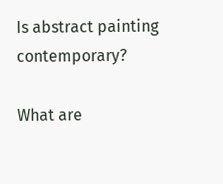Is abstract painting contemporary?

What are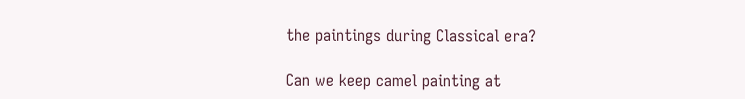the paintings during Classical era?

Can we keep camel painting at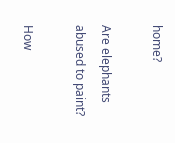home?

Are elephants abused to paint?

How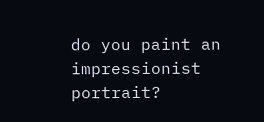do you paint an impressionist portrait?